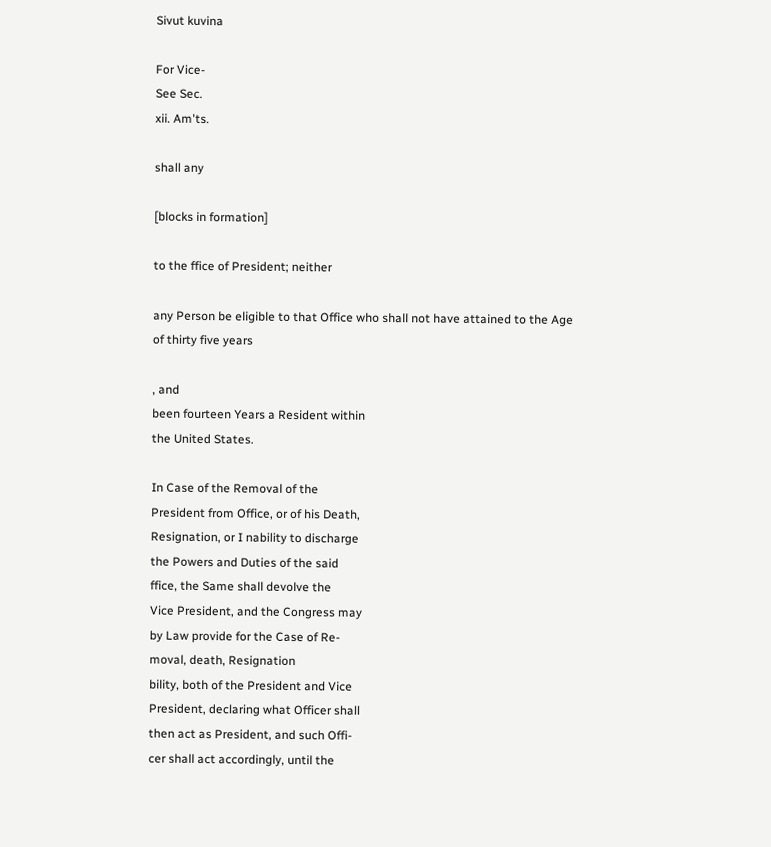Sivut kuvina

For Vice-
See Sec.
xii. Am'ts.

shall any

[blocks in formation]

to the ffice of President; neither

any Person be eligible to that Office who shall not have attained to the Age of thirty five years

, and
been fourteen Years a Resident within
the United States.

In Case of the Removal of the
President from Office, or of his Death,
Resignation, or I nability to discharge
the Powers and Duties of the said
ffice, the Same shall devolve the
Vice President, and the Congress may
by Law provide for the Case of Re-
moval, death, Resignation
bility, both of the President and Vice
President, declaring what Officer shall
then act as President, and such Offi-
cer shall act accordingly, until the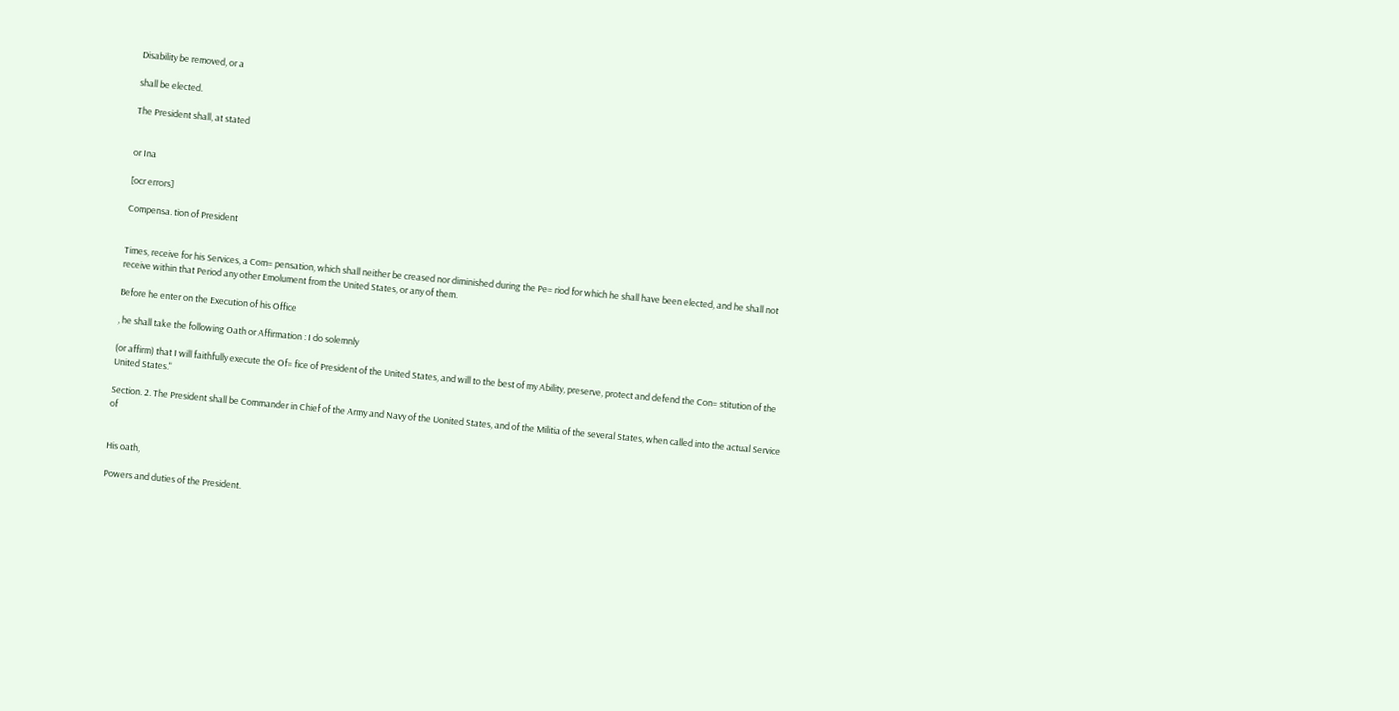Disability be removed, or a

shall be elected.

The President shall, at stated


or Ina

[ocr errors]

Compensa. tion of President


Times, receive for his Services, a Com= pensation, which shall neither be creased nor diminished during the Pe= riod for which he shall have been elected, and he shall not receive within that Period any other Emolument from the United States, or any of them.

Before he enter on the Execution of his Office

, he shall take the following Oath or Affirmation : I do solemnly

(or affirm) that I will faithfully execute the Of= fice of President of the United States, and will to the best of my Ability, preserve, protect and defend the Con= stitution of the United States."

Section. 2. The President shall be Commander in Chief of the Army and Navy of the Uonited States, and of the Militia of the several States, when called into the actual Service of


His oath,

Powers and duties of the President.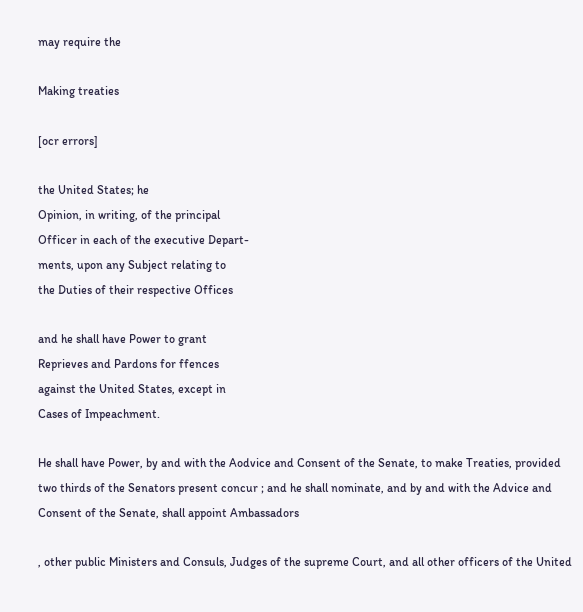may require the

Making treaties

[ocr errors]

the United States; he
Opinion, in writing, of the principal
Officer in each of the executive Depart-
ments, upon any Subject relating to
the Duties of their respective Offices

and he shall have Power to grant
Reprieves and Pardons for ffences
against the United States, except in
Cases of Impeachment.

He shall have Power, by and with the Aodvice and Consent of the Senate, to make Treaties, provided two thirds of the Senators present concur ; and he shall nominate, and by and with the Advice and Consent of the Senate, shall appoint Ambassadors

, other public Ministers and Consuls, Judges of the supreme Court, and all other officers of the United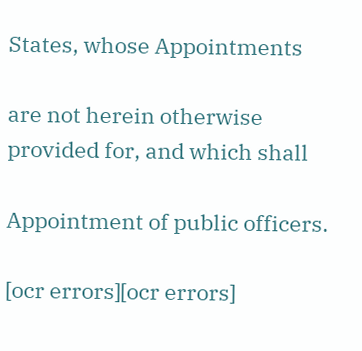States, whose Appointments

are not herein otherwise provided for, and which shall

Appointment of public officers.

[ocr errors][ocr errors]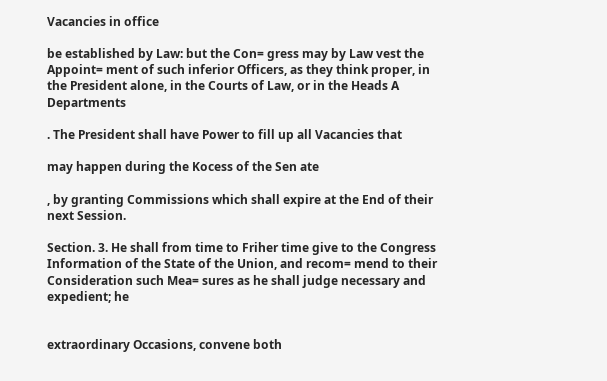Vacancies in office

be established by Law: but the Con= gress may by Law vest the Appoint= ment of such inferior Officers, as they think proper, in the President alone, in the Courts of Law, or in the Heads A Departments

. The President shall have Power to fill up all Vacancies that

may happen during the Kocess of the Sen ate

, by granting Commissions which shall expire at the End of their next Session.

Section. 3. He shall from time to Friher time give to the Congress Information of the State of the Union, and recom= mend to their Consideration such Mea= sures as he shall judge necessary and expedient; he


extraordinary Occasions, convene both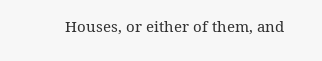Houses, or either of them, and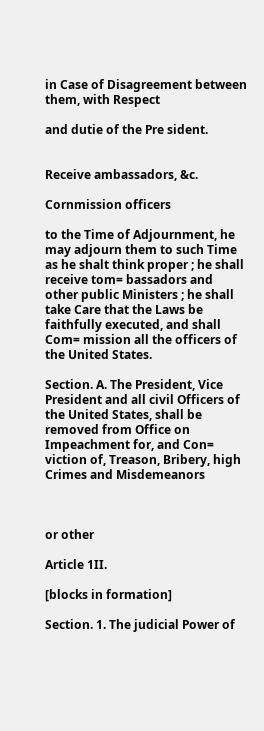in Case of Disagreement between them, with Respect

and dutie of the Pre sident.


Receive ambassadors, &c.

Cornmission officers

to the Time of Adjournment, he may adjourn them to such Time as he shalt think proper ; he shall receive tom= bassadors and other public Ministers ; he shall take Care that the Laws be faithfully executed, and shall Com= mission all the officers of the United States.

Section. A. The President, Vice President and all civil Officers of the United States, shall be removed from Office on Impeachment for, and Con= viction of, Treason, Bribery, high Crimes and Misdemeanors



or other

Article 1II.

[blocks in formation]

Section. 1. The judicial Power of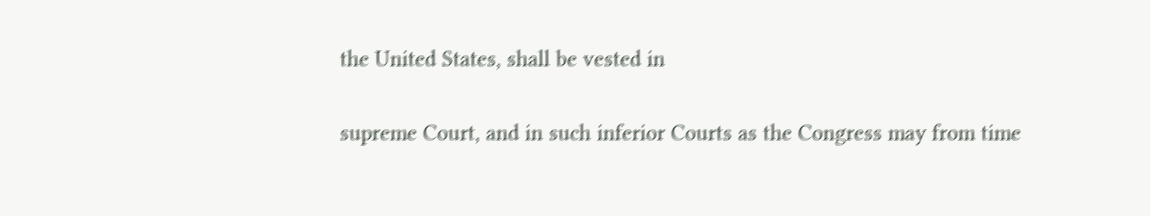the United States, shall be vested in

supreme Court, and in such inferior Courts as the Congress may from time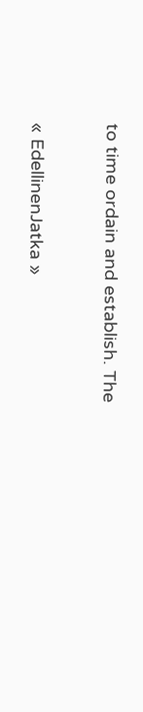to time ordain and establish. The


« EdellinenJatka »